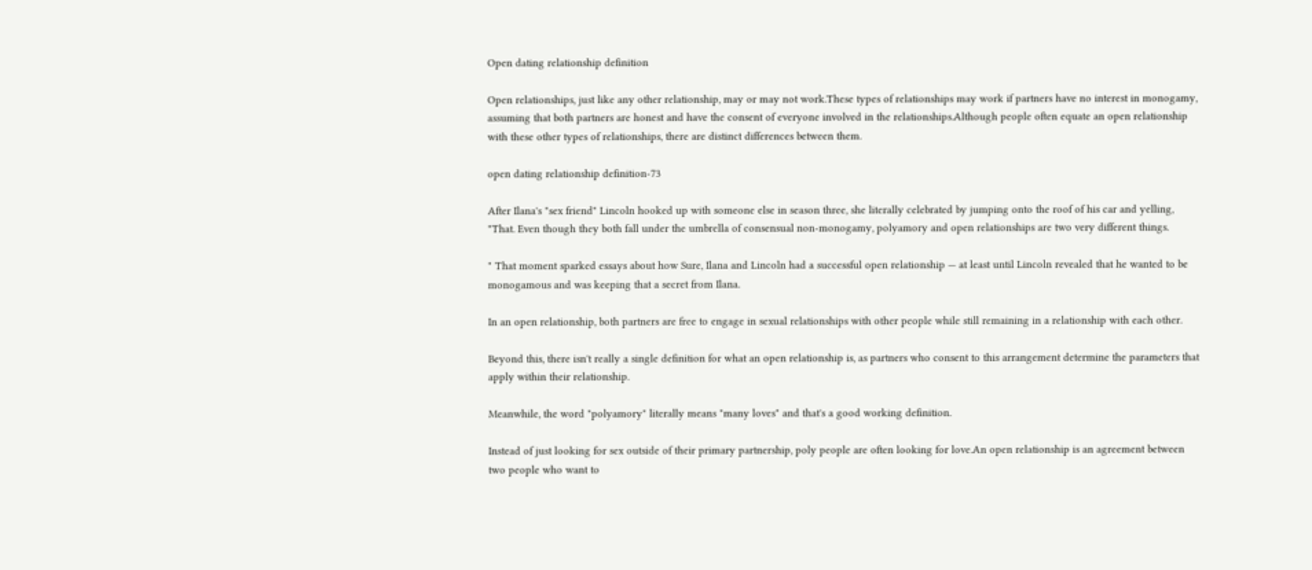Open dating relationship definition

Open relationships, just like any other relationship, may or may not work.These types of relationships may work if partners have no interest in monogamy, assuming that both partners are honest and have the consent of everyone involved in the relationships.Although people often equate an open relationship with these other types of relationships, there are distinct differences between them.

open dating relationship definition-73

After Ilana's "sex friend" Lincoln hooked up with someone else in season three, she literally celebrated by jumping onto the roof of his car and yelling, "That. Even though they both fall under the umbrella of consensual non-monogamy, polyamory and open relationships are two very different things.

" That moment sparked essays about how Sure, Ilana and Lincoln had a successful open relationship — at least until Lincoln revealed that he wanted to be monogamous and was keeping that a secret from Ilana.

In an open relationship, both partners are free to engage in sexual relationships with other people while still remaining in a relationship with each other.

Beyond this, there isn't really a single definition for what an open relationship is, as partners who consent to this arrangement determine the parameters that apply within their relationship.

Meanwhile, the word "polyamory" literally means "many loves" and that's a good working definition.

Instead of just looking for sex outside of their primary partnership, poly people are often looking for love.An open relationship is an agreement between two people who want to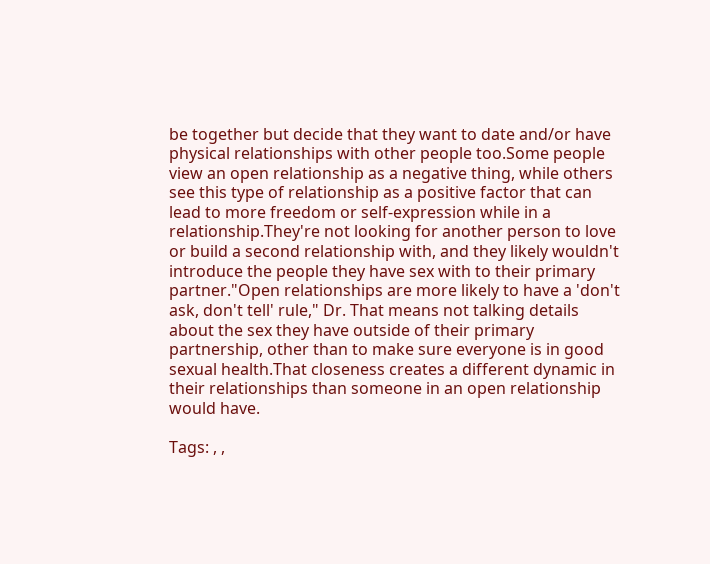be together but decide that they want to date and/or have physical relationships with other people too.Some people view an open relationship as a negative thing, while others see this type of relationship as a positive factor that can lead to more freedom or self-expression while in a relationship.They're not looking for another person to love or build a second relationship with, and they likely wouldn't introduce the people they have sex with to their primary partner."Open relationships are more likely to have a 'don't ask, don't tell' rule," Dr. That means not talking details about the sex they have outside of their primary partnership, other than to make sure everyone is in good sexual health.That closeness creates a different dynamic in their relationships than someone in an open relationship would have.

Tags: , ,